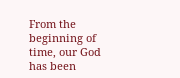From the beginning of time, our God has been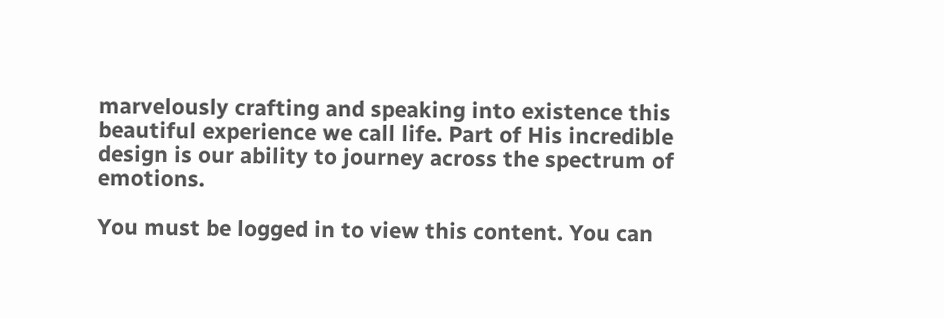marvelously crafting and speaking into existence this beautiful experience we call life. Part of His incredible design is our ability to journey across the spectrum of emotions.

You must be logged in to view this content. You can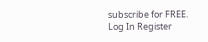subscribe for FREE.
Log In Register